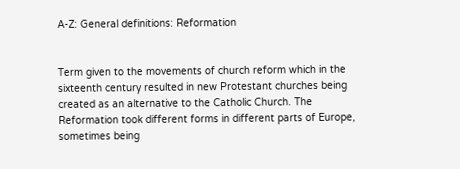A-Z: General definitions: Reformation


Term given to the movements of church reform which in the sixteenth century resulted in new Protestant churches being created as an alternative to the Catholic Church. The Reformation took different forms in different parts of Europe, sometimes being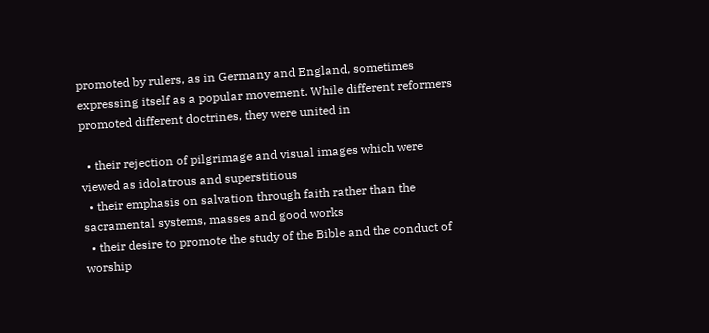promoted by rulers, as in Germany and England, sometimes expressing itself as a popular movement. While different reformers promoted different doctrines, they were united in

  • their rejection of pilgrimage and visual images which were viewed as idolatrous and superstitious
  • their emphasis on salvation through faith rather than the sacramental systems, masses and good works
  • their desire to promote the study of the Bible and the conduct of worship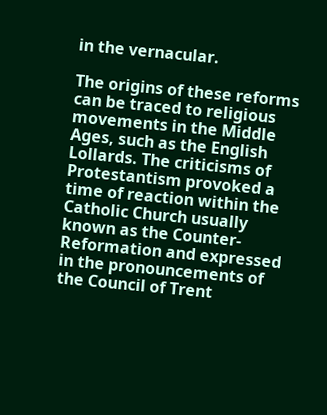in the vernacular.

The origins of these reforms can be traced to religious movements in the Middle Ages, such as the English Lollards. The criticisms of Protestantism provoked a time of reaction within the Catholic Church usually known as the Counter-Reformation and expressed in the pronouncements of the Council of Trent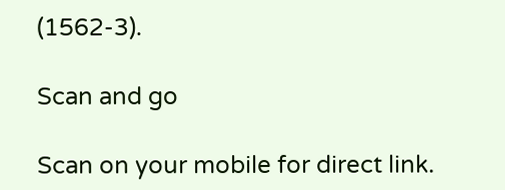(1562-3).

Scan and go

Scan on your mobile for direct link.